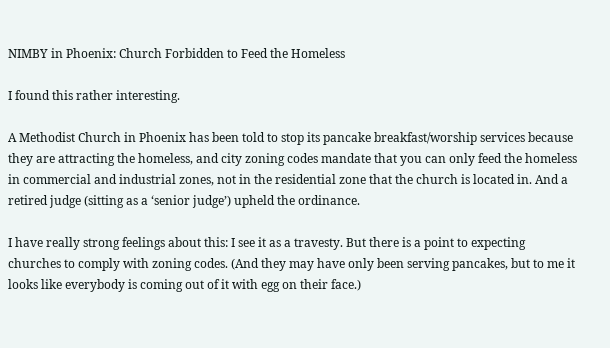NIMBY in Phoenix: Church Forbidden to Feed the Homeless

I found this rather interesting.

A Methodist Church in Phoenix has been told to stop its pancake breakfast/worship services because they are attracting the homeless, and city zoning codes mandate that you can only feed the homeless in commercial and industrial zones, not in the residential zone that the church is located in. And a retired judge (sitting as a ‘senior judge’) upheld the ordinance.

I have really strong feelings about this: I see it as a travesty. But there is a point to expecting churches to comply with zoning codes. (And they may have only been serving pancakes, but to me it looks like everybody is coming out of it with egg on their face.)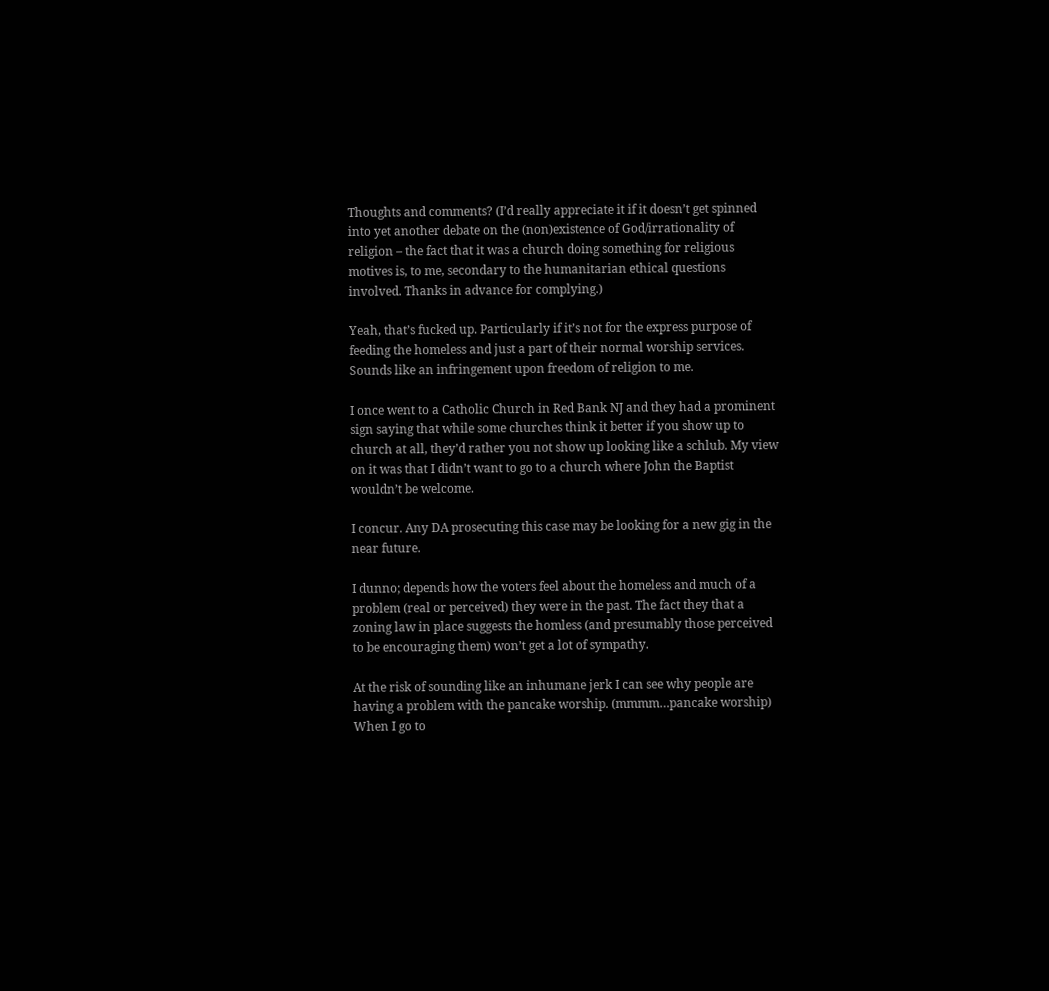Thoughts and comments? (I’d really appreciate it if it doesn’t get spinned into yet another debate on the (non)existence of God/irrationality of religion – the fact that it was a church doing something for religious motives is, to me, secondary to the humanitarian ethical questions involved. Thanks in advance for complying.)

Yeah, that’s fucked up. Particularly if it’s not for the express purpose of feeding the homeless and just a part of their normal worship services. Sounds like an infringement upon freedom of religion to me.

I once went to a Catholic Church in Red Bank NJ and they had a prominent sign saying that while some churches think it better if you show up to church at all, they’d rather you not show up looking like a schlub. My view on it was that I didn’t want to go to a church where John the Baptist wouldn’t be welcome.

I concur. Any DA prosecuting this case may be looking for a new gig in the near future.

I dunno; depends how the voters feel about the homeless and much of a problem (real or perceived) they were in the past. The fact they that a zoning law in place suggests the homless (and presumably those perceived to be encouraging them) won’t get a lot of sympathy.

At the risk of sounding like an inhumane jerk I can see why people are having a problem with the pancake worship. (mmmm…pancake worship) When I go to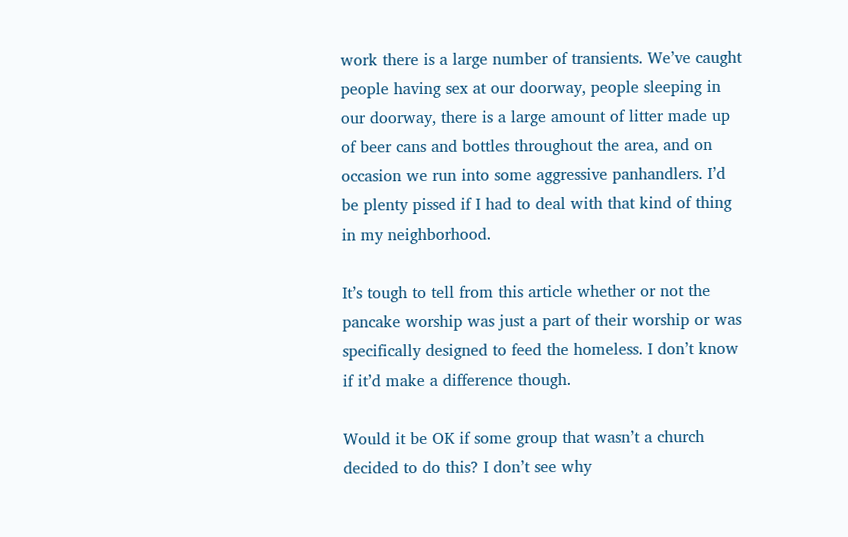work there is a large number of transients. We’ve caught people having sex at our doorway, people sleeping in our doorway, there is a large amount of litter made up of beer cans and bottles throughout the area, and on occasion we run into some aggressive panhandlers. I’d be plenty pissed if I had to deal with that kind of thing in my neighborhood.

It’s tough to tell from this article whether or not the pancake worship was just a part of their worship or was specifically designed to feed the homeless. I don’t know if it’d make a difference though.

Would it be OK if some group that wasn’t a church decided to do this? I don’t see why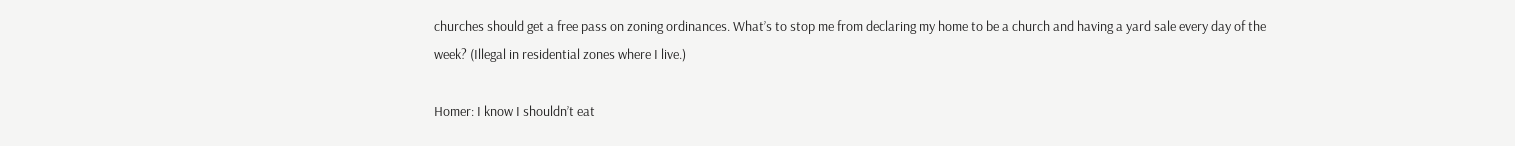churches should get a free pass on zoning ordinances. What’s to stop me from declaring my home to be a church and having a yard sale every day of the week? (Illegal in residential zones where I live.)

Homer: I know I shouldn’t eat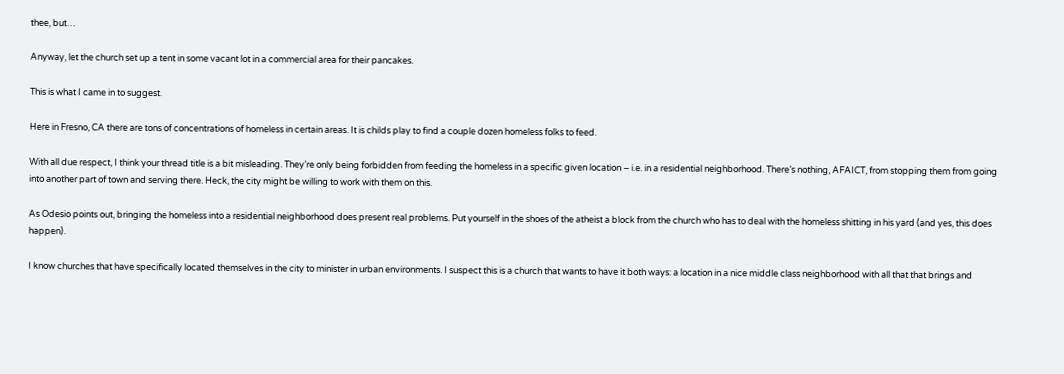thee, but…

Anyway, let the church set up a tent in some vacant lot in a commercial area for their pancakes.

This is what I came in to suggest.

Here in Fresno, CA there are tons of concentrations of homeless in certain areas. It is childs play to find a couple dozen homeless folks to feed.

With all due respect, I think your thread title is a bit misleading. They’re only being forbidden from feeding the homeless in a specific given location – i.e. in a residential neighborhood. There’s nothing, AFAICT, from stopping them from going into another part of town and serving there. Heck, the city might be willing to work with them on this.

As Odesio points out, bringing the homeless into a residential neighborhood does present real problems. Put yourself in the shoes of the atheist a block from the church who has to deal with the homeless shitting in his yard (and yes, this does happen).

I know churches that have specifically located themselves in the city to minister in urban environments. I suspect this is a church that wants to have it both ways: a location in a nice middle class neighborhood with all that that brings and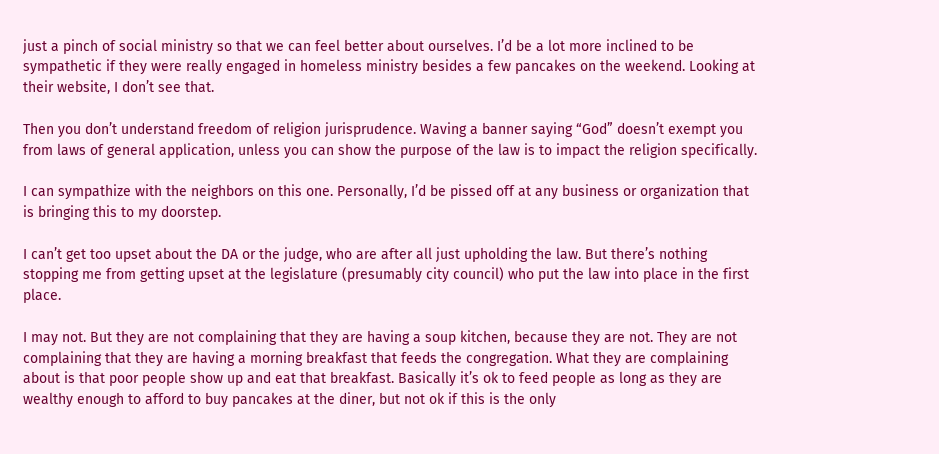just a pinch of social ministry so that we can feel better about ourselves. I’d be a lot more inclined to be sympathetic if they were really engaged in homeless ministry besides a few pancakes on the weekend. Looking at their website, I don’t see that.

Then you don’t understand freedom of religion jurisprudence. Waving a banner saying “God” doesn’t exempt you from laws of general application, unless you can show the purpose of the law is to impact the religion specifically.

I can sympathize with the neighbors on this one. Personally, I’d be pissed off at any business or organization that is bringing this to my doorstep.

I can’t get too upset about the DA or the judge, who are after all just upholding the law. But there’s nothing stopping me from getting upset at the legislature (presumably city council) who put the law into place in the first place.

I may not. But they are not complaining that they are having a soup kitchen, because they are not. They are not complaining that they are having a morning breakfast that feeds the congregation. What they are complaining about is that poor people show up and eat that breakfast. Basically it’s ok to feed people as long as they are wealthy enough to afford to buy pancakes at the diner, but not ok if this is the only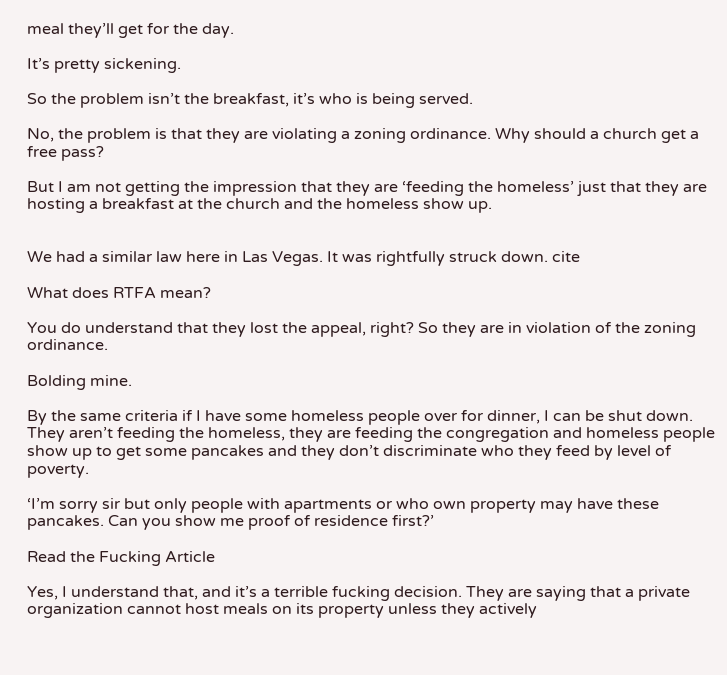meal they’ll get for the day.

It’s pretty sickening.

So the problem isn’t the breakfast, it’s who is being served.

No, the problem is that they are violating a zoning ordinance. Why should a church get a free pass?

But I am not getting the impression that they are ‘feeding the homeless’ just that they are hosting a breakfast at the church and the homeless show up.


We had a similar law here in Las Vegas. It was rightfully struck down. cite

What does RTFA mean?

You do understand that they lost the appeal, right? So they are in violation of the zoning ordinance.

Bolding mine.

By the same criteria if I have some homeless people over for dinner, I can be shut down. They aren’t feeding the homeless, they are feeding the congregation and homeless people show up to get some pancakes and they don’t discriminate who they feed by level of poverty.

‘I’m sorry sir but only people with apartments or who own property may have these pancakes. Can you show me proof of residence first?’

Read the Fucking Article

Yes, I understand that, and it’s a terrible fucking decision. They are saying that a private organization cannot host meals on its property unless they actively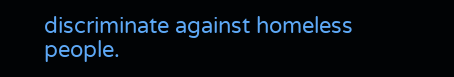discriminate against homeless people.